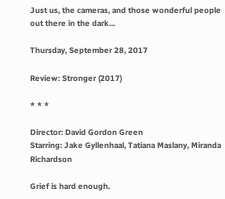Just us, the cameras, and those wonderful people out there in the dark...

Thursday, September 28, 2017

Review: Stronger (2017)

* * *

Director: David Gordon Green
Starring: Jake Gyllenhaal, Tatiana Maslany, Miranda Richardson

Grief is hard enough.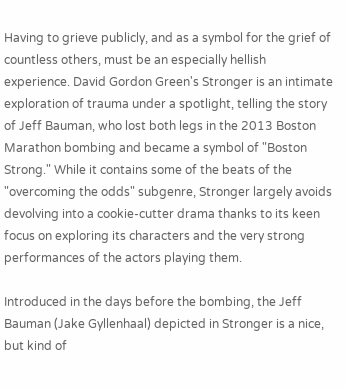Having to grieve publicly, and as a symbol for the grief of countless others, must be an especially hellish experience. David Gordon Green's Stronger is an intimate exploration of trauma under a spotlight, telling the story of Jeff Bauman, who lost both legs in the 2013 Boston Marathon bombing and became a symbol of "Boston Strong." While it contains some of the beats of the "overcoming the odds" subgenre, Stronger largely avoids devolving into a cookie-cutter drama thanks to its keen focus on exploring its characters and the very strong performances of the actors playing them.

Introduced in the days before the bombing, the Jeff Bauman (Jake Gyllenhaal) depicted in Stronger is a nice, but kind of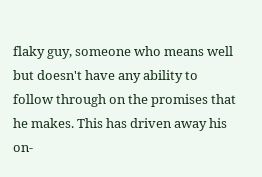flaky guy, someone who means well but doesn't have any ability to follow through on the promises that he makes. This has driven away his on-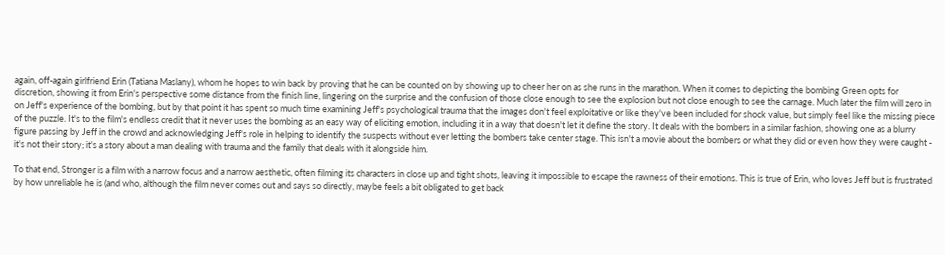again, off-again girlfriend Erin (Tatiana Maslany), whom he hopes to win back by proving that he can be counted on by showing up to cheer her on as she runs in the marathon. When it comes to depicting the bombing Green opts for discretion, showing it from Erin's perspective some distance from the finish line, lingering on the surprise and the confusion of those close enough to see the explosion but not close enough to see the carnage. Much later the film will zero in on Jeff's experience of the bombing, but by that point it has spent so much time examining Jeff's psychological trauma that the images don't feel exploitative or like they've been included for shock value, but simply feel like the missing piece of the puzzle. It's to the film's endless credit that it never uses the bombing as an easy way of eliciting emotion, including it in a way that doesn't let it define the story. It deals with the bombers in a similar fashion, showing one as a blurry figure passing by Jeff in the crowd and acknowledging Jeff's role in helping to identify the suspects without ever letting the bombers take center stage. This isn't a movie about the bombers or what they did or even how they were caught - it's not their story; it's a story about a man dealing with trauma and the family that deals with it alongside him.

To that end, Stronger is a film with a narrow focus and a narrow aesthetic, often filming its characters in close up and tight shots, leaving it impossible to escape the rawness of their emotions. This is true of Erin, who loves Jeff but is frustrated by how unreliable he is (and who, although the film never comes out and says so directly, maybe feels a bit obligated to get back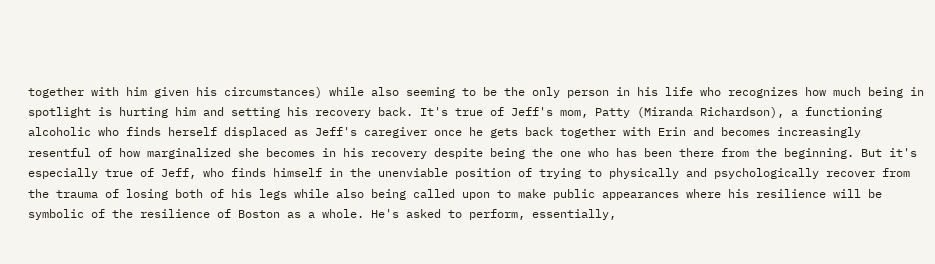together with him given his circumstances) while also seeming to be the only person in his life who recognizes how much being in spotlight is hurting him and setting his recovery back. It's true of Jeff's mom, Patty (Miranda Richardson), a functioning alcoholic who finds herself displaced as Jeff's caregiver once he gets back together with Erin and becomes increasingly resentful of how marginalized she becomes in his recovery despite being the one who has been there from the beginning. But it's especially true of Jeff, who finds himself in the unenviable position of trying to physically and psychologically recover from the trauma of losing both of his legs while also being called upon to make public appearances where his resilience will be symbolic of the resilience of Boston as a whole. He's asked to perform, essentially,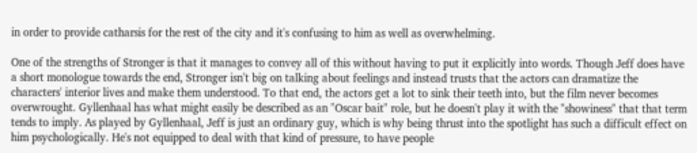in order to provide catharsis for the rest of the city and it's confusing to him as well as overwhelming.

One of the strengths of Stronger is that it manages to convey all of this without having to put it explicitly into words. Though Jeff does have a short monologue towards the end, Stronger isn't big on talking about feelings and instead trusts that the actors can dramatize the characters' interior lives and make them understood. To that end, the actors get a lot to sink their teeth into, but the film never becomes overwrought. Gyllenhaal has what might easily be described as an "Oscar bait" role, but he doesn't play it with the "showiness" that that term tends to imply. As played by Gyllenhaal, Jeff is just an ordinary guy, which is why being thrust into the spotlight has such a difficult effect on him psychologically. He's not equipped to deal with that kind of pressure, to have people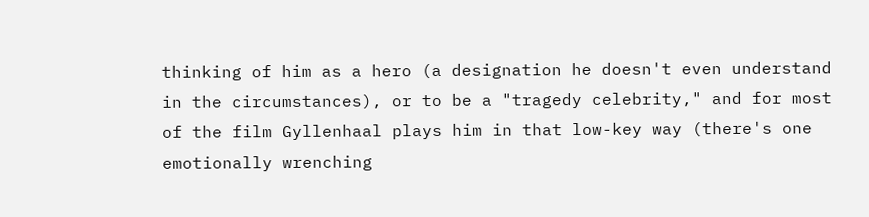thinking of him as a hero (a designation he doesn't even understand in the circumstances), or to be a "tragedy celebrity," and for most of the film Gyllenhaal plays him in that low-key way (there's one emotionally wrenching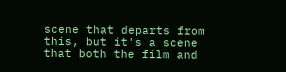scene that departs from this, but it's a scene that both the film and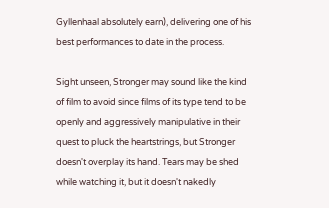Gyllenhaal absolutely earn), delivering one of his best performances to date in the process.

Sight unseen, Stronger may sound like the kind of film to avoid since films of its type tend to be openly and aggressively manipulative in their quest to pluck the heartstrings, but Stronger doesn't overplay its hand. Tears may be shed while watching it, but it doesn't nakedly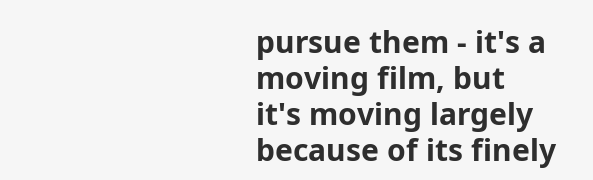pursue them - it's a moving film, but it's moving largely because of its finely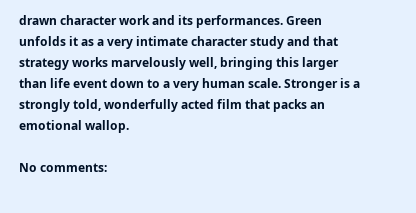drawn character work and its performances. Green unfolds it as a very intimate character study and that strategy works marvelously well, bringing this larger than life event down to a very human scale. Stronger is a strongly told, wonderfully acted film that packs an emotional wallop.

No comments: